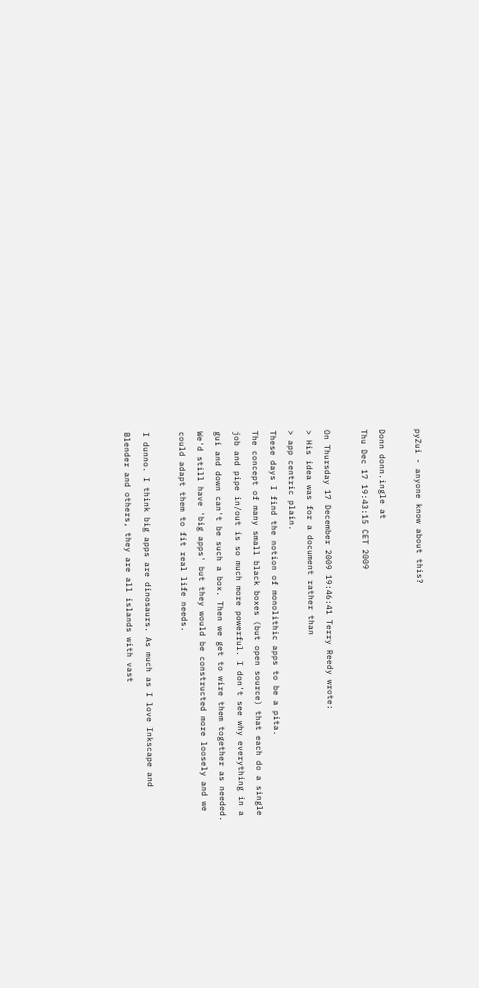pyZui - anyone know about this?

Donn donn.ingle at
Thu Dec 17 19:43:15 CET 2009

On Thursday 17 December 2009 19:46:41 Terry Reedy wrote:
> His idea was for a document rather than
> app centric plain.
These days I find the notion of monolithic apps to be a pita.
The concept of many small black boxes (but open source) that each do a single
job and pipe in/out is so much more powerful. I don't see why everything in a
gui and down can't be such a box. Then we get to wire them together as needed.
We'd still have 'big apps' but they would be constructed more loosely and we
could adapt them to fit real life needs.

I dunno. I think big apps are dinosaurs. As much as I love Inkscape and
Blender and others, they are all islands with vast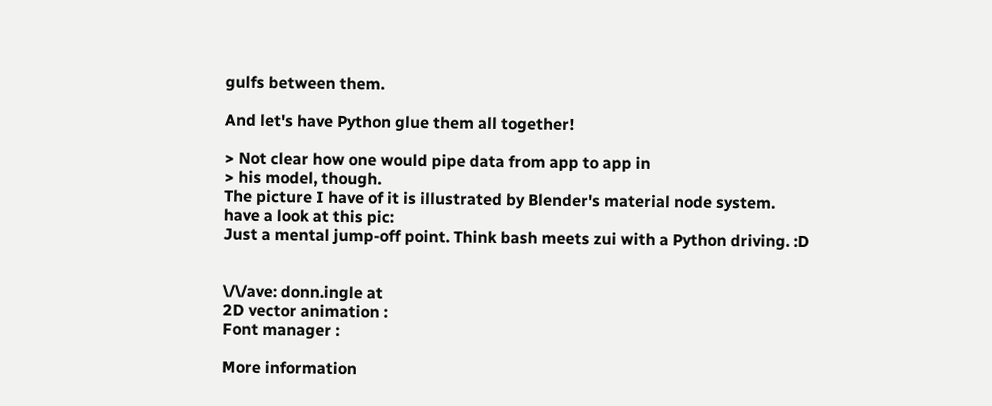gulfs between them.

And let's have Python glue them all together!

> Not clear how one would pipe data from app to app in
> his model, though.
The picture I have of it is illustrated by Blender's material node system.
have a look at this pic:
Just a mental jump-off point. Think bash meets zui with a Python driving. :D


\/\/ave: donn.ingle at
2D vector animation :
Font manager :

More information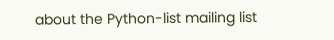about the Python-list mailing list